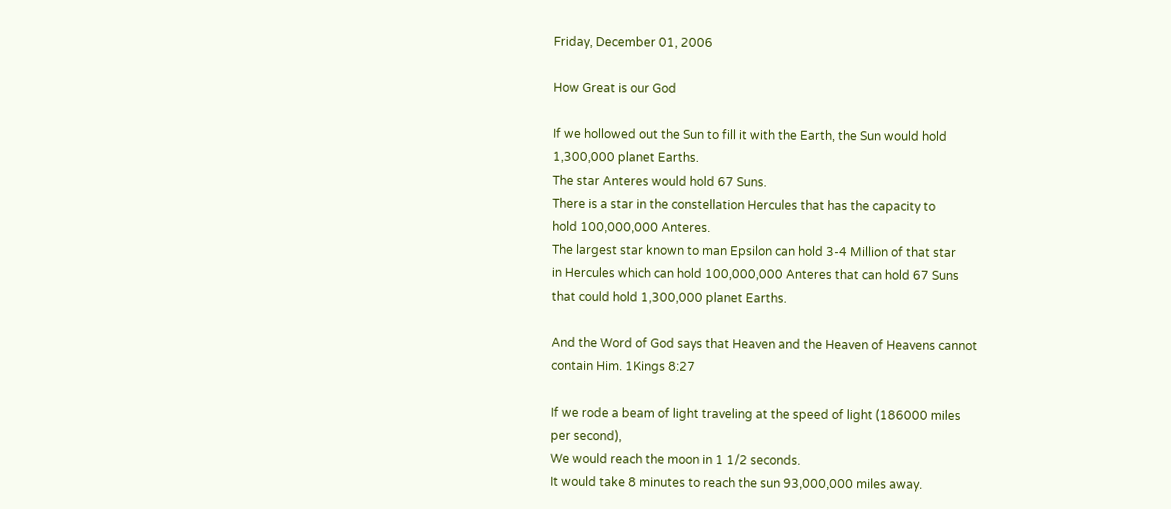Friday, December 01, 2006

How Great is our God

If we hollowed out the Sun to fill it with the Earth, the Sun would hold
1,300,000 planet Earths.
The star Anteres would hold 67 Suns.
There is a star in the constellation Hercules that has the capacity to
hold 100,000,000 Anteres.
The largest star known to man Epsilon can hold 3-4 Million of that star
in Hercules which can hold 100,000,000 Anteres that can hold 67 Suns
that could hold 1,300,000 planet Earths.

And the Word of God says that Heaven and the Heaven of Heavens cannot
contain Him. 1Kings 8:27

If we rode a beam of light traveling at the speed of light (186000 miles
per second),
We would reach the moon in 1 1/2 seconds.
It would take 8 minutes to reach the sun 93,000,000 miles away.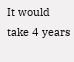It would take 4 years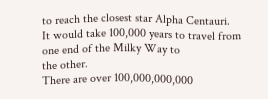to reach the closest star Alpha Centauri.
It would take 100,000 years to travel from one end of the Milky Way to
the other.
There are over 100,000,000,000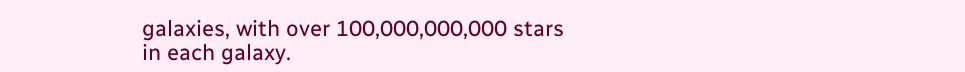galaxies, with over 100,000,000,000 stars
in each galaxy.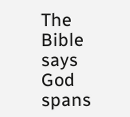The Bible says God spans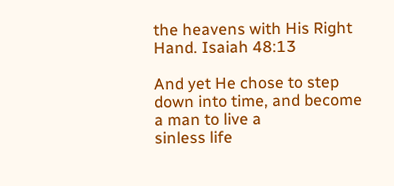the heavens with His Right Hand. Isaiah 48:13

And yet He chose to step down into time, and become a man to live a
sinless life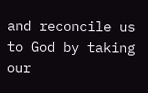and reconcile us to God by taking our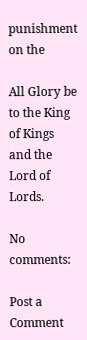punishment on the

All Glory be to the King of Kings and the Lord of Lords.

No comments:

Post a Comment